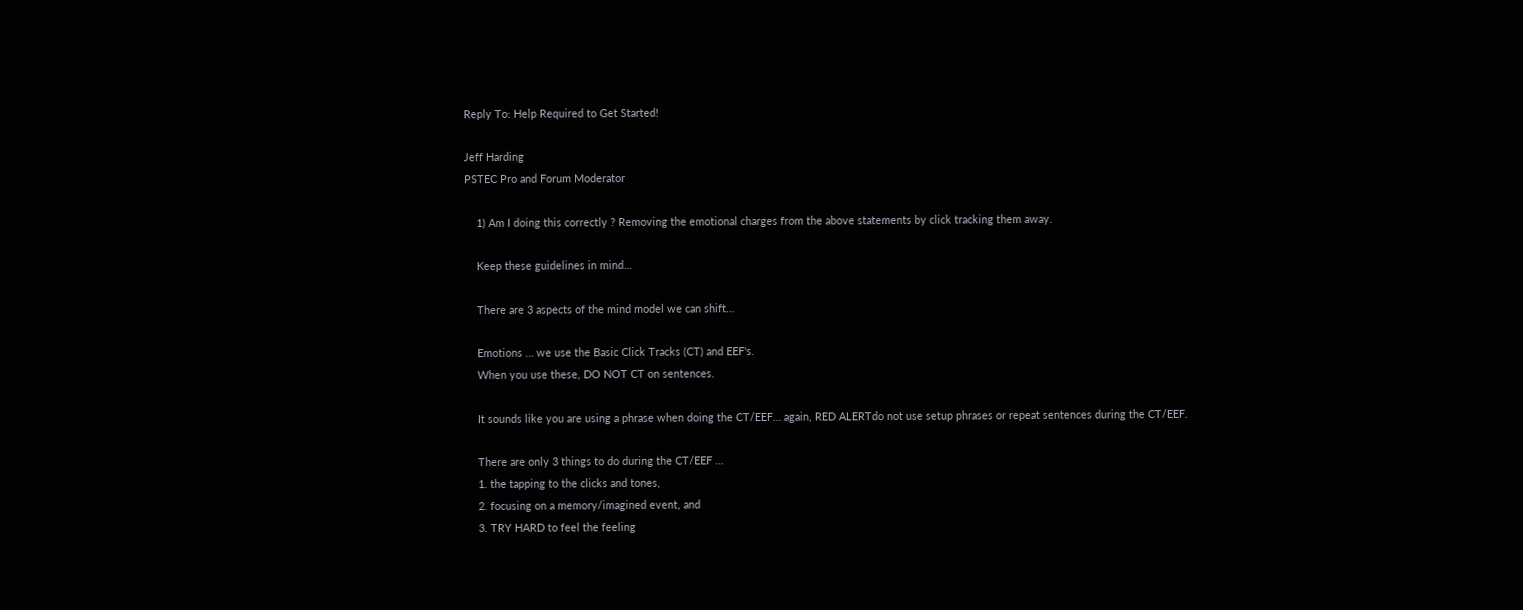Reply To: Help Required to Get Started!

Jeff Harding
PSTEC Pro and Forum Moderator

    1) Am I doing this correctly ? Removing the emotional charges from the above statements by click tracking them away.

    Keep these guidelines in mind…

    There are 3 aspects of the mind model we can shift…

    Emotions … we use the Basic Click Tracks (CT) and EEF's.
    When you use these, DO NOT CT on sentences.

    It sounds like you are using a phrase when doing the CT/EEF… again, RED ALERTdo not use setup phrases or repeat sentences during the CT/EEF.

    There are only 3 things to do during the CT/EEF …
    1. the tapping to the clicks and tones,
    2. focusing on a memory/imagined event, and
    3. TRY HARD to feel the feeling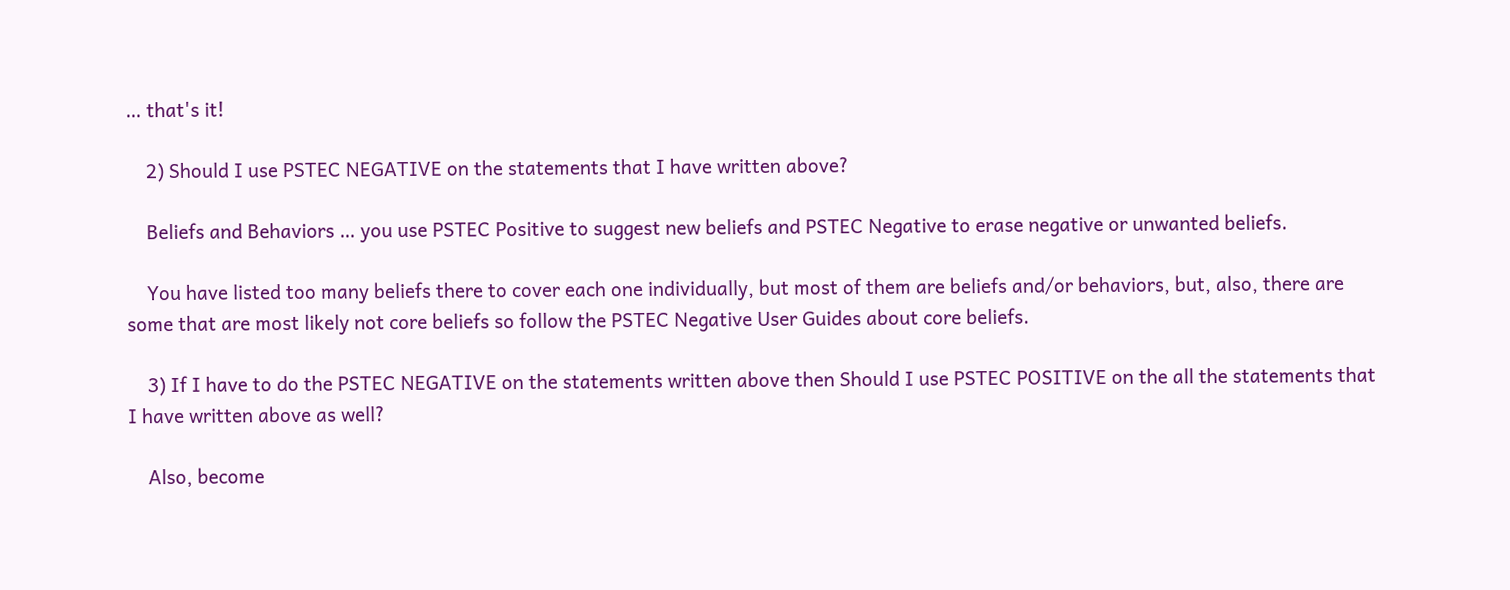… that's it!

    2) Should I use PSTEC NEGATIVE on the statements that I have written above?

    Beliefs and Behaviors … you use PSTEC Positive to suggest new beliefs and PSTEC Negative to erase negative or unwanted beliefs.

    You have listed too many beliefs there to cover each one individually, but most of them are beliefs and/or behaviors, but, also, there are some that are most likely not core beliefs so follow the PSTEC Negative User Guides about core beliefs.

    3) If I have to do the PSTEC NEGATIVE on the statements written above then Should I use PSTEC POSITIVE on the all the statements that I have written above as well?

    Also, become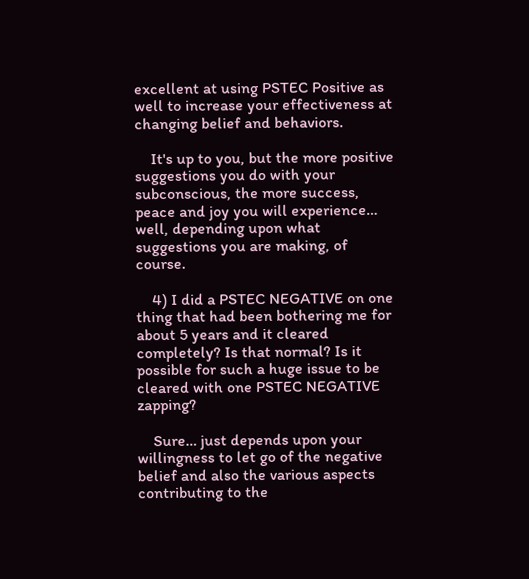excellent at using PSTEC Positive as well to increase your effectiveness at changing belief and behaviors.

    It's up to you, but the more positive suggestions you do with your subconscious, the more success, peace and joy you will experience… well, depending upon what suggestions you are making, of course.

    4) I did a PSTEC NEGATIVE on one thing that had been bothering me for about 5 years and it cleared completely? Is that normal? Is it possible for such a huge issue to be cleared with one PSTEC NEGATIVE zapping?

    Sure… just depends upon your willingness to let go of the negative belief and also the various aspects contributing to the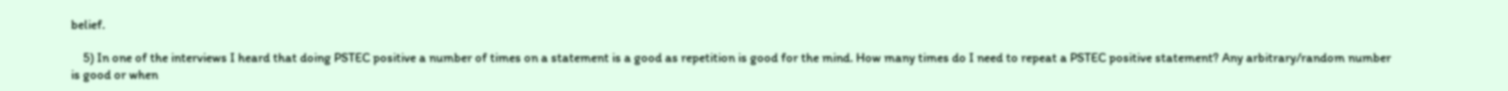belief.

    5) In one of the interviews I heard that doing PSTEC positive a number of times on a statement is a good as repetition is good for the mind. How many times do I need to repeat a PSTEC positive statement? Any arbitrary/random number is good or when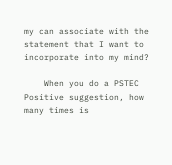my can associate with the statement that I want to incorporate into my mind?

    When you do a PSTEC Positive suggestion, how many times is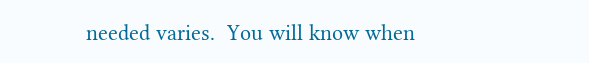needed varies.  You will know when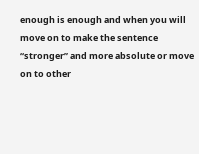enough is enough and when you will move on to make the sentence “stronger” and more absolute or move on to other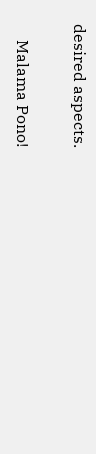desired aspects.

    Malama Pono!